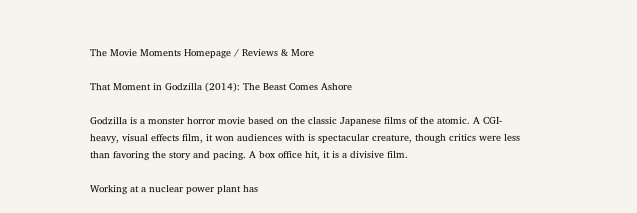The Movie Moments Homepage / Reviews & More

That Moment in Godzilla (2014): The Beast Comes Ashore

Godzilla is a monster horror movie based on the classic Japanese films of the atomic. A CGI-heavy, visual effects film, it won audiences with is spectacular creature, though critics were less than favoring the story and pacing. A box office hit, it is a divisive film.

Working at a nuclear power plant has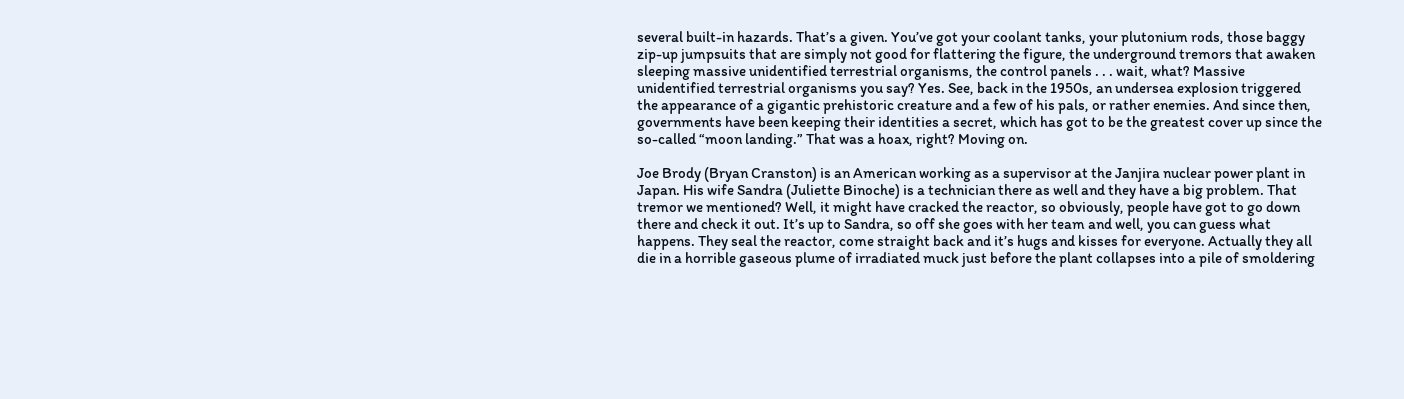several built-in hazards. That’s a given. You’ve got your coolant tanks, your plutonium rods, those baggy zip-up jumpsuits that are simply not good for flattering the figure, the underground tremors that awaken sleeping massive unidentified terrestrial organisms, the control panels . . . wait, what? Massive unidentified terrestrial organisms you say? Yes. See, back in the 1950s, an undersea explosion triggered the appearance of a gigantic prehistoric creature and a few of his pals, or rather enemies. And since then, governments have been keeping their identities a secret, which has got to be the greatest cover up since the so-called “moon landing.” That was a hoax, right? Moving on.

Joe Brody (Bryan Cranston) is an American working as a supervisor at the Janjira nuclear power plant in Japan. His wife Sandra (Juliette Binoche) is a technician there as well and they have a big problem. That tremor we mentioned? Well, it might have cracked the reactor, so obviously, people have got to go down there and check it out. It’s up to Sandra, so off she goes with her team and well, you can guess what happens. They seal the reactor, come straight back and it’s hugs and kisses for everyone. Actually they all die in a horrible gaseous plume of irradiated muck just before the plant collapses into a pile of smoldering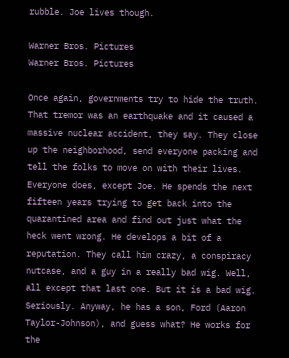rubble. Joe lives though.

Warner Bros. Pictures
Warner Bros. Pictures

Once again, governments try to hide the truth. That tremor was an earthquake and it caused a massive nuclear accident, they say. They close up the neighborhood, send everyone packing and tell the folks to move on with their lives. Everyone does, except Joe. He spends the next fifteen years trying to get back into the quarantined area and find out just what the heck went wrong. He develops a bit of a reputation. They call him crazy, a conspiracy nutcase, and a guy in a really bad wig. Well, all except that last one. But it is a bad wig. Seriously. Anyway, he has a son, Ford (Aaron Taylor-Johnson), and guess what? He works for the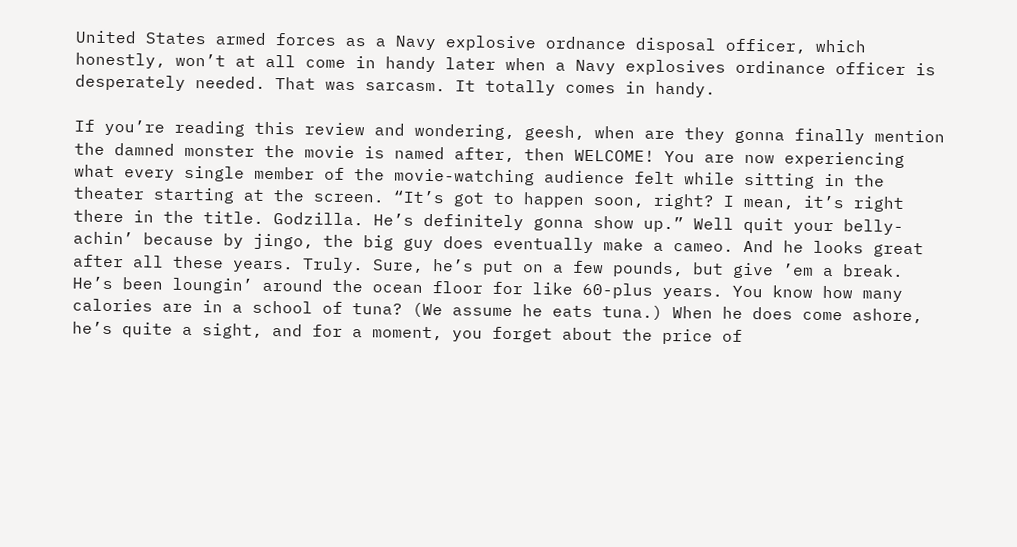United States armed forces as a Navy explosive ordnance disposal officer, which honestly, won’t at all come in handy later when a Navy explosives ordinance officer is desperately needed. That was sarcasm. It totally comes in handy.

If you’re reading this review and wondering, geesh, when are they gonna finally mention the damned monster the movie is named after, then WELCOME! You are now experiencing what every single member of the movie-watching audience felt while sitting in the theater starting at the screen. “It’s got to happen soon, right? I mean, it’s right there in the title. Godzilla. He’s definitely gonna show up.” Well quit your belly-achin’ because by jingo, the big guy does eventually make a cameo. And he looks great after all these years. Truly. Sure, he’s put on a few pounds, but give ’em a break. He’s been loungin’ around the ocean floor for like 60-plus years. You know how many calories are in a school of tuna? (We assume he eats tuna.) When he does come ashore, he’s quite a sight, and for a moment, you forget about the price of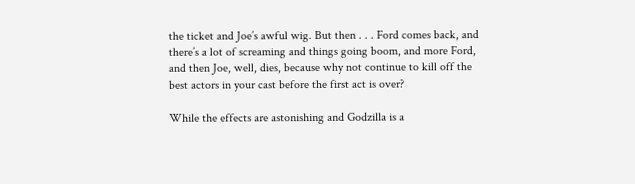the ticket and Joe’s awful wig. But then . . . Ford comes back, and there’s a lot of screaming and things going boom, and more Ford, and then Joe, well, dies, because why not continue to kill off the best actors in your cast before the first act is over?

While the effects are astonishing and Godzilla is a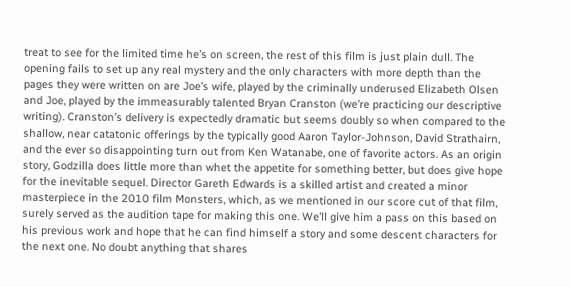treat to see for the limited time he’s on screen, the rest of this film is just plain dull. The opening fails to set up any real mystery and the only characters with more depth than the pages they were written on are Joe’s wife, played by the criminally underused Elizabeth Olsen and Joe, played by the immeasurably talented Bryan Cranston (we’re practicing our descriptive writing). Cranston’s delivery is expectedly dramatic but seems doubly so when compared to the shallow, near catatonic offerings by the typically good Aaron Taylor-Johnson, David Strathairn, and the ever so disappointing turn out from Ken Watanabe, one of favorite actors. As an origin story, Godzilla does little more than whet the appetite for something better, but does give hope for the inevitable sequel. Director Gareth Edwards is a skilled artist and created a minor masterpiece in the 2010 film Monsters, which, as we mentioned in our score cut of that film, surely served as the audition tape for making this one. We’ll give him a pass on this based on his previous work and hope that he can find himself a story and some descent characters for the next one. No doubt anything that shares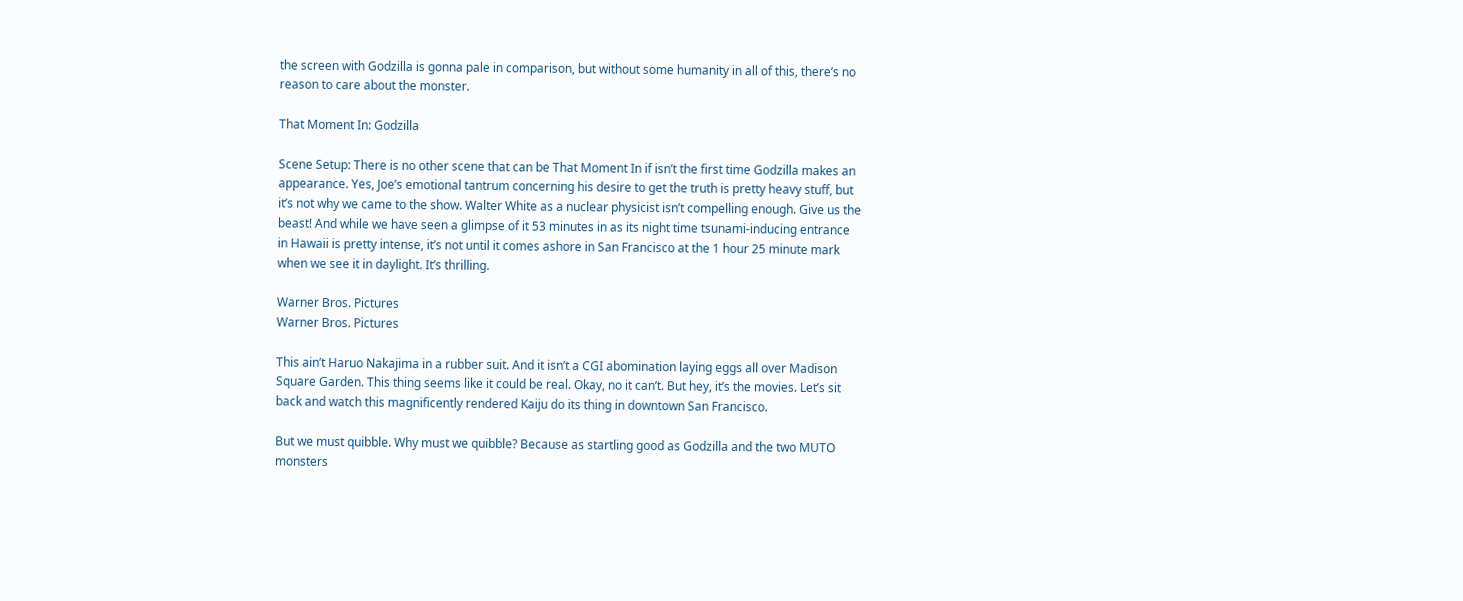the screen with Godzilla is gonna pale in comparison, but without some humanity in all of this, there’s no reason to care about the monster.

That Moment In: Godzilla

Scene Setup: There is no other scene that can be That Moment In if isn’t the first time Godzilla makes an appearance. Yes, Joe’s emotional tantrum concerning his desire to get the truth is pretty heavy stuff, but it’s not why we came to the show. Walter White as a nuclear physicist isn’t compelling enough. Give us the beast! And while we have seen a glimpse of it 53 minutes in as its night time tsunami-inducing entrance in Hawaii is pretty intense, it’s not until it comes ashore in San Francisco at the 1 hour 25 minute mark when we see it in daylight. It’s thrilling.

Warner Bros. Pictures
Warner Bros. Pictures

This ain’t Haruo Nakajima in a rubber suit. And it isn’t a CGI abomination laying eggs all over Madison Square Garden. This thing seems like it could be real. Okay, no it can’t. But hey, it’s the movies. Let’s sit back and watch this magnificently rendered Kaiju do its thing in downtown San Francisco.

But we must quibble. Why must we quibble? Because as startling good as Godzilla and the two MUTO monsters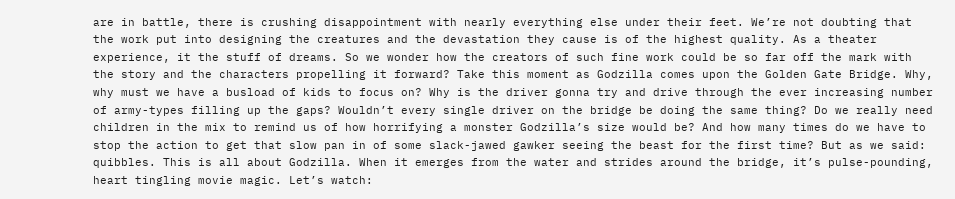are in battle, there is crushing disappointment with nearly everything else under their feet. We’re not doubting that the work put into designing the creatures and the devastation they cause is of the highest quality. As a theater experience, it the stuff of dreams. So we wonder how the creators of such fine work could be so far off the mark with the story and the characters propelling it forward? Take this moment as Godzilla comes upon the Golden Gate Bridge. Why, why must we have a busload of kids to focus on? Why is the driver gonna try and drive through the ever increasing number of army-types filling up the gaps? Wouldn’t every single driver on the bridge be doing the same thing? Do we really need children in the mix to remind us of how horrifying a monster Godzilla’s size would be? And how many times do we have to stop the action to get that slow pan in of some slack-jawed gawker seeing the beast for the first time? But as we said: quibbles. This is all about Godzilla. When it emerges from the water and strides around the bridge, it’s pulse-pounding, heart tingling movie magic. Let’s watch: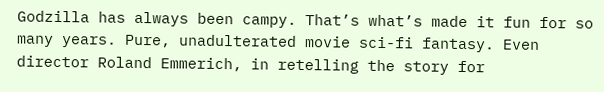Godzilla has always been campy. That’s what’s made it fun for so many years. Pure, unadulterated movie sci-fi fantasy. Even director Roland Emmerich, in retelling the story for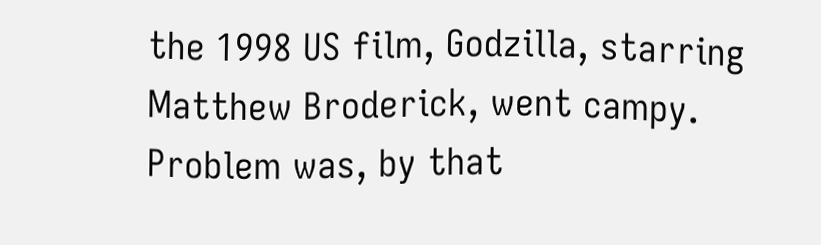the 1998 US film, Godzilla, starring Matthew Broderick, went campy. Problem was, by that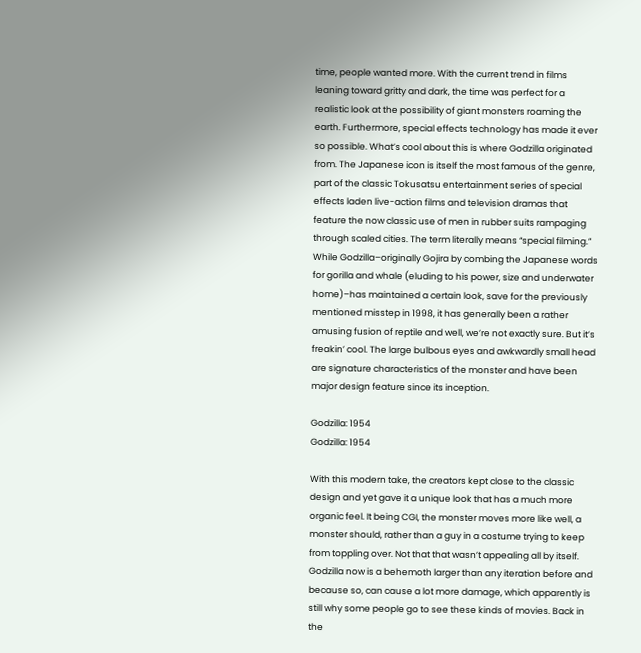time, people wanted more. With the current trend in films leaning toward gritty and dark, the time was perfect for a realistic look at the possibility of giant monsters roaming the earth. Furthermore, special effects technology has made it ever so possible. What’s cool about this is where Godzilla originated from. The Japanese icon is itself the most famous of the genre, part of the classic Tokusatsu entertainment series of special effects laden live-action films and television dramas that feature the now classic use of men in rubber suits rampaging through scaled cities. The term literally means “special filming.” While Godzilla–originally Gojira by combing the Japanese words for gorilla and whale (eluding to his power, size and underwater home)–has maintained a certain look, save for the previously mentioned misstep in 1998, it has generally been a rather amusing fusion of reptile and well, we’re not exactly sure. But it’s freakin’ cool. The large bulbous eyes and awkwardly small head are signature characteristics of the monster and have been major design feature since its inception.

Godzilla: 1954
Godzilla: 1954

With this modern take, the creators kept close to the classic design and yet gave it a unique look that has a much more organic feel. It being CGI, the monster moves more like well, a monster should, rather than a guy in a costume trying to keep from toppling over. Not that that wasn’t appealing all by itself. Godzilla now is a behemoth larger than any iteration before and because so, can cause a lot more damage, which apparently is still why some people go to see these kinds of movies. Back in the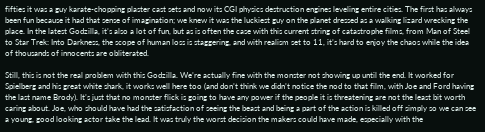fifties it was a guy karate-chopping plaster cast sets and now its CGI physics destruction engines leveling entire cities. The first has always been fun because it had that sense of imagination; we knew it was the luckiest guy on the planet dressed as a walking lizard wrecking the place. In the latest Godzilla, it’s also a lot of fun, but as is often the case with this current string of catastrophe films, from Man of Steel to Star Trek: Into Darkness, the scope of human loss is staggering, and with realism set to 11, it’s hard to enjoy the chaos while the idea of thousands of innocents are obliterated.

Still, this is not the real problem with this Godzilla. We’re actually fine with the monster not showing up until the end. It worked for Spielberg and his great white shark, it works well here too (and don’t think we didn’t notice the nod to that film, with Joe and Ford having the last name Brody). It’s just that no monster flick is going to have any power if the people it is threatening are not the least bit worth caring about. Joe, who should have had the satisfaction of seeing the beast and being a part of the action is killed off simply so we can see a young, good looking actor take the lead. It was truly the worst decision the makers could have made, especially with the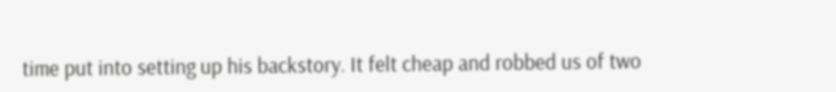time put into setting up his backstory. It felt cheap and robbed us of two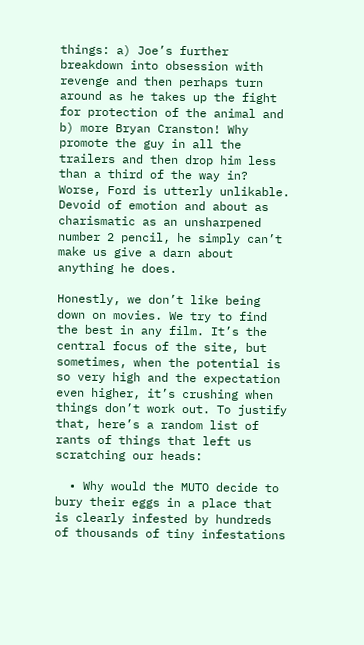things: a) Joe’s further breakdown into obsession with revenge and then perhaps turn around as he takes up the fight for protection of the animal and b) more Bryan Cranston! Why promote the guy in all the trailers and then drop him less than a third of the way in? Worse, Ford is utterly unlikable. Devoid of emotion and about as charismatic as an unsharpened number 2 pencil, he simply can’t make us give a darn about anything he does.

Honestly, we don’t like being down on movies. We try to find the best in any film. It’s the central focus of the site, but sometimes, when the potential is so very high and the expectation even higher, it’s crushing when things don’t work out. To justify that, here’s a random list of rants of things that left us scratching our heads:

  • Why would the MUTO decide to bury their eggs in a place that is clearly infested by hundreds of thousands of tiny infestations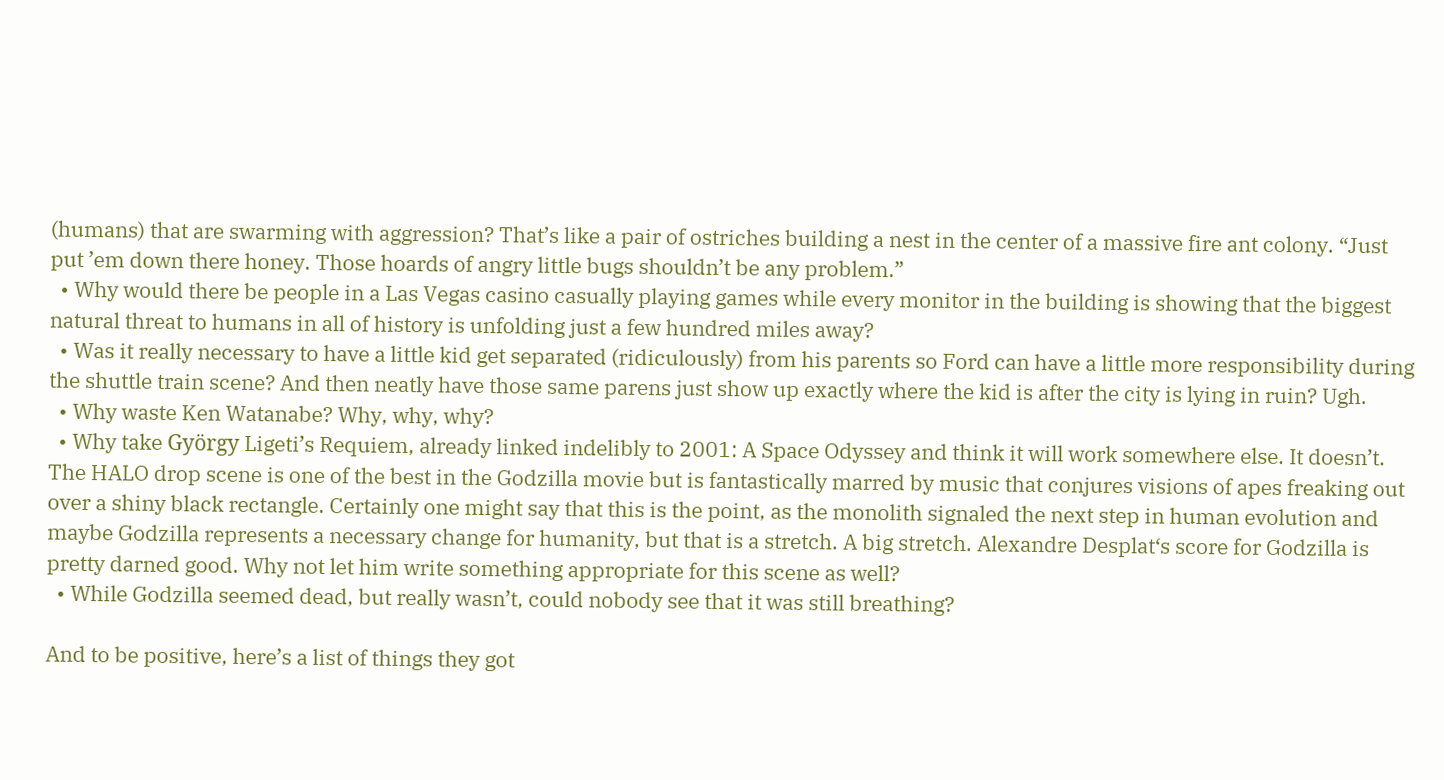(humans) that are swarming with aggression? That’s like a pair of ostriches building a nest in the center of a massive fire ant colony. “Just put ’em down there honey. Those hoards of angry little bugs shouldn’t be any problem.”
  • Why would there be people in a Las Vegas casino casually playing games while every monitor in the building is showing that the biggest natural threat to humans in all of history is unfolding just a few hundred miles away?
  • Was it really necessary to have a little kid get separated (ridiculously) from his parents so Ford can have a little more responsibility during the shuttle train scene? And then neatly have those same parens just show up exactly where the kid is after the city is lying in ruin? Ugh.
  • Why waste Ken Watanabe? Why, why, why?
  • Why take György Ligeti’s Requiem, already linked indelibly to 2001: A Space Odyssey and think it will work somewhere else. It doesn’t. The HALO drop scene is one of the best in the Godzilla movie but is fantastically marred by music that conjures visions of apes freaking out over a shiny black rectangle. Certainly one might say that this is the point, as the monolith signaled the next step in human evolution and maybe Godzilla represents a necessary change for humanity, but that is a stretch. A big stretch. Alexandre Desplat‘s score for Godzilla is pretty darned good. Why not let him write something appropriate for this scene as well?
  • While Godzilla seemed dead, but really wasn’t, could nobody see that it was still breathing?

And to be positive, here’s a list of things they got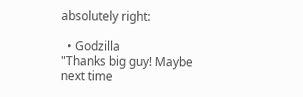absolutely right:

  • Godzilla
"Thanks big guy! Maybe next time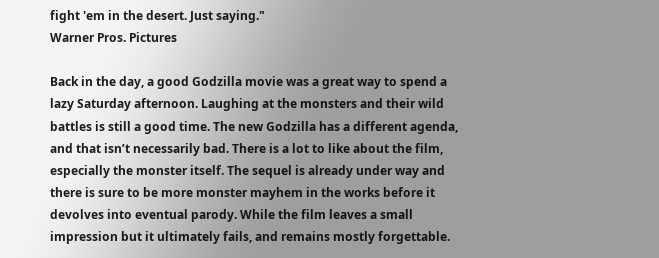fight 'em in the desert. Just saying."
Warner Pros. Pictures

Back in the day, a good Godzilla movie was a great way to spend a lazy Saturday afternoon. Laughing at the monsters and their wild battles is still a good time. The new Godzilla has a different agenda, and that isn’t necessarily bad. There is a lot to like about the film, especially the monster itself. The sequel is already under way and there is sure to be more monster mayhem in the works before it devolves into eventual parody. While the film leaves a small impression but it ultimately fails, and remains mostly forgettable.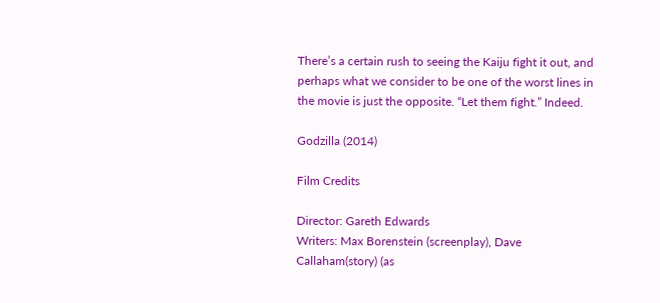There’s a certain rush to seeing the Kaiju fight it out, and perhaps what we consider to be one of the worst lines in the movie is just the opposite. “Let them fight.” Indeed.

Godzilla (2014)

Film Credits

Director: Gareth Edwards
Writers: Max Borenstein (screenplay), Dave Callaham(story) (as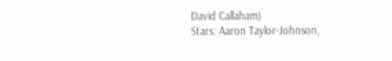David Callaham)
Stars: Aaron Taylor-Johnson,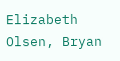Elizabeth Olsen, Bryan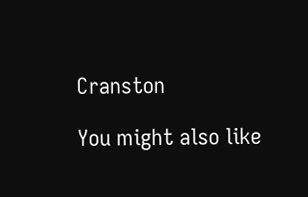Cranston

You might also like